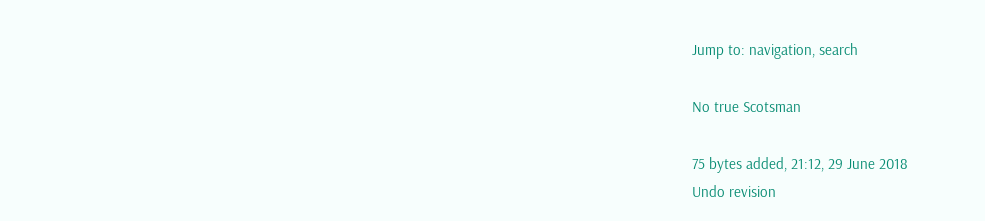Jump to: navigation, search

No true Scotsman

75 bytes added, 21:12, 29 June 2018
Undo revision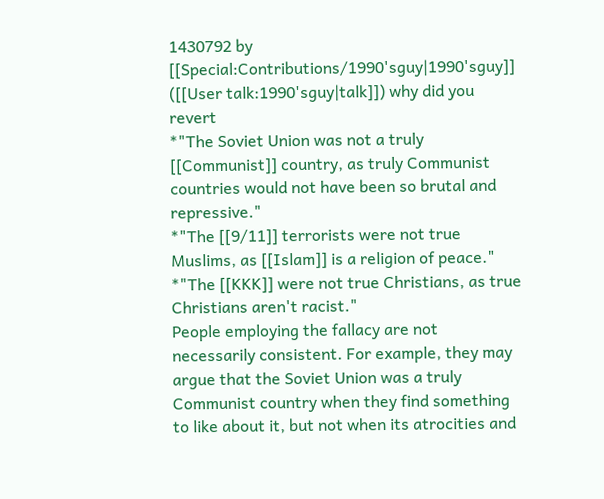1430792 by [[Special:Contributions/1990'sguy|1990'sguy]] ([[User talk:1990'sguy|talk]]) why did you revert
*"The Soviet Union was not a truly [[Communist]] country, as truly Communist countries would not have been so brutal and repressive."
*"The [[9/11]] terrorists were not true Muslims, as [[Islam]] is a religion of peace."
*"The [[KKK]] were not true Christians, as true Christians aren't racist."
People employing the fallacy are not necessarily consistent. For example, they may argue that the Soviet Union was a truly Communist country when they find something to like about it, but not when its atrocities and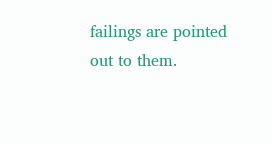failings are pointed out to them.